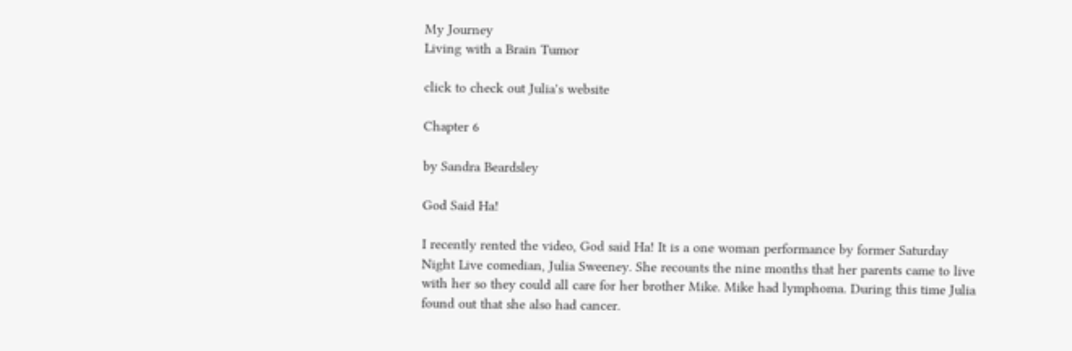My Journey
Living with a Brain Tumor

click to check out Julia's website

Chapter 6

by Sandra Beardsley

God Said Ha!

I recently rented the video, God said Ha! It is a one woman performance by former Saturday Night Live comedian, Julia Sweeney. She recounts the nine months that her parents came to live with her so they could all care for her brother Mike. Mike had lymphoma. During this time Julia found out that she also had cancer.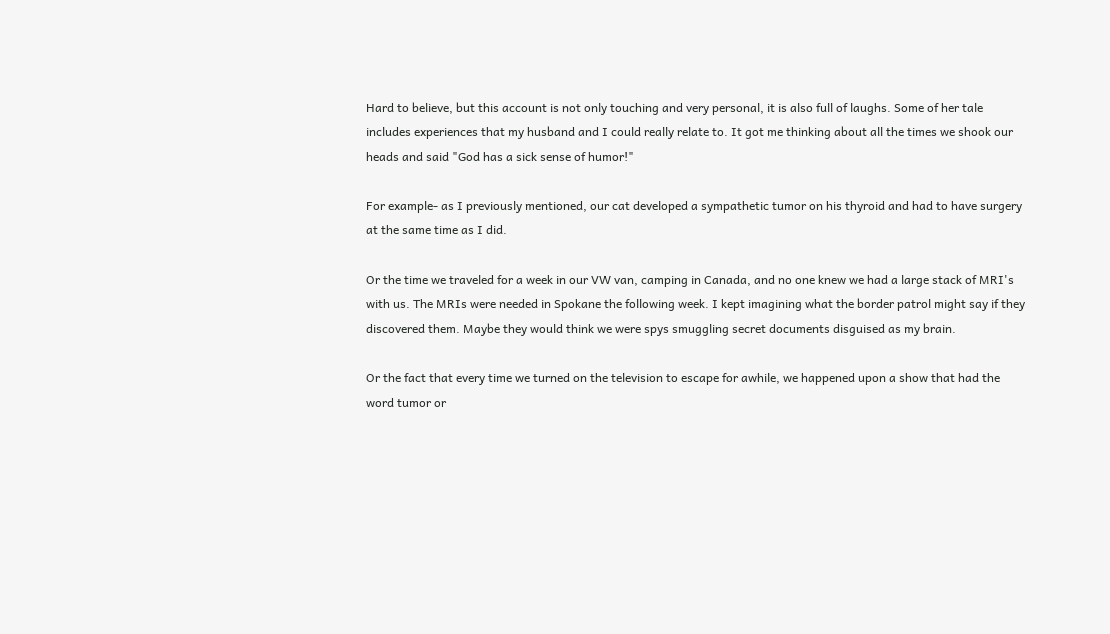Hard to believe, but this account is not only touching and very personal, it is also full of laughs. Some of her tale includes experiences that my husband and I could really relate to. It got me thinking about all the times we shook our heads and said "God has a sick sense of humor!"

For example- as I previously mentioned, our cat developed a sympathetic tumor on his thyroid and had to have surgery at the same time as I did.

Or the time we traveled for a week in our VW van, camping in Canada, and no one knew we had a large stack of MRI's with us. The MRIs were needed in Spokane the following week. I kept imagining what the border patrol might say if they discovered them. Maybe they would think we were spys smuggling secret documents disguised as my brain.

Or the fact that every time we turned on the television to escape for awhile, we happened upon a show that had the word tumor or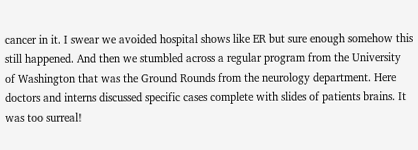cancer in it. I swear we avoided hospital shows like ER but sure enough somehow this still happened. And then we stumbled across a regular program from the University of Washington that was the Ground Rounds from the neurology department. Here doctors and interns discussed specific cases complete with slides of patients brains. It was too surreal!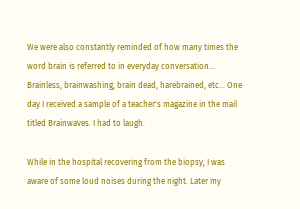We were also constantly reminded of how many times the word brain is referred to in everyday conversation... Brainless, brainwashing, brain dead, harebrained, etc... One day I received a sample of a teacher's magazine in the mail titled Brainwaves. I had to laugh.

While in the hospital recovering from the biopsy, I was aware of some loud noises during the night. Later my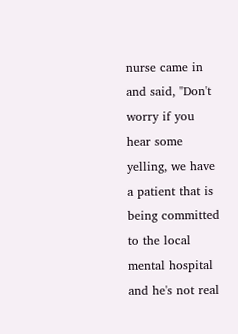nurse came in and said, "Don't worry if you hear some yelling, we have a patient that is being committed to the local mental hospital and he's not real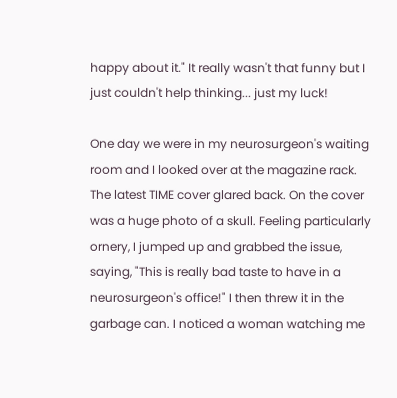happy about it." It really wasn't that funny but I just couldn't help thinking... just my luck!

One day we were in my neurosurgeon's waiting room and I looked over at the magazine rack. The latest TIME cover glared back. On the cover was a huge photo of a skull. Feeling particularly ornery, I jumped up and grabbed the issue, saying, "This is really bad taste to have in a neurosurgeon's office!" I then threw it in the garbage can. I noticed a woman watching me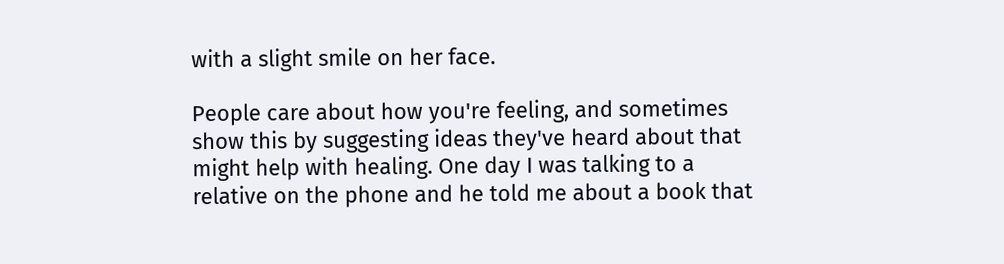with a slight smile on her face.

People care about how you're feeling, and sometimes show this by suggesting ideas they've heard about that might help with healing. One day I was talking to a relative on the phone and he told me about a book that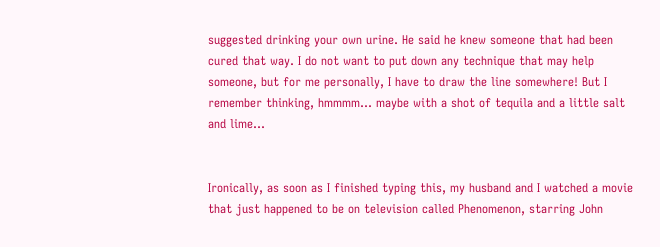suggested drinking your own urine. He said he knew someone that had been cured that way. I do not want to put down any technique that may help someone, but for me personally, I have to draw the line somewhere! But I remember thinking, hmmmm... maybe with a shot of tequila and a little salt and lime...


Ironically, as soon as I finished typing this, my husband and I watched a movie that just happened to be on television called Phenomenon, starring John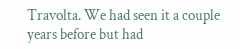Travolta. We had seen it a couple years before but had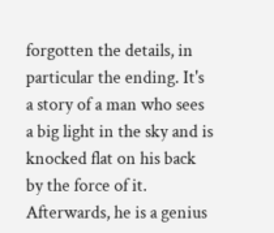forgotten the details, in particular the ending. It's a story of a man who sees a big light in the sky and is knocked flat on his back by the force of it. Afterwards, he is a genius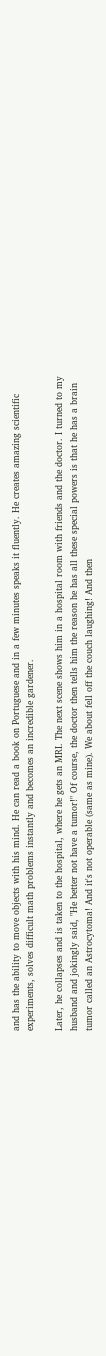and has the ability to move objects with his mind. He can read a book on Portuguese and in a few minutes speaks it fluently. He creates amazing scientific experiments, solves difficult math problems instantly and becomes an incredible gardener.

Later, he collapses and is taken to the hospital, where he gets an MRI. The next scene shows him in a hospital room with friends and the doctor. I turned to my husband and jokingly said, "He better not have a tumor!" Of course, the doctor then tells him the reason he has all these special powers is that he has a brain tumor called an Astrocytoma! And it's not operable (same as mine). We about fell off the couch laughing! And then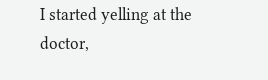I started yelling at the doctor,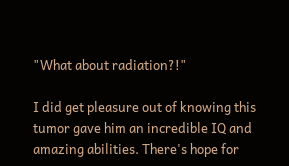"What about radiation?!"

I did get pleasure out of knowing this tumor gave him an incredible IQ and amazing abilities. There's hope for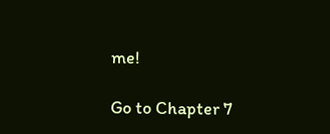me!

Go to Chapter 7